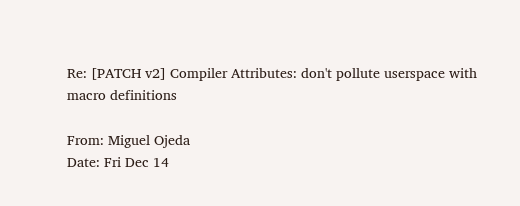Re: [PATCH v2] Compiler Attributes: don't pollute userspace with macro definitions

From: Miguel Ojeda
Date: Fri Dec 14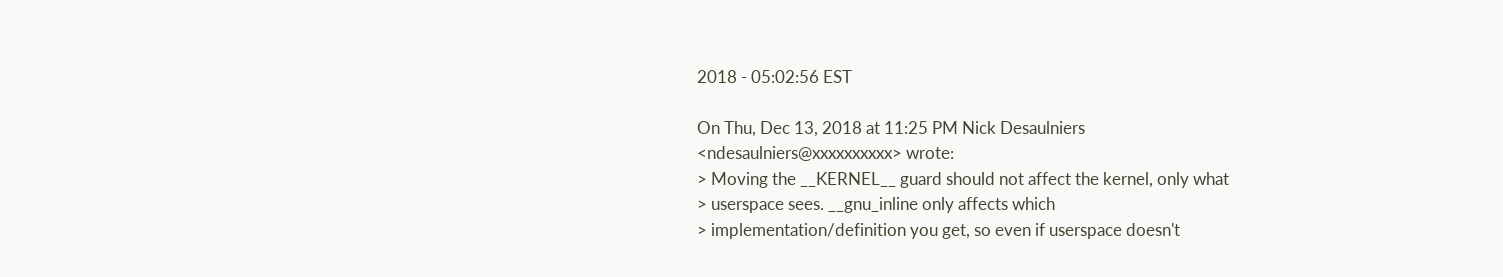2018 - 05:02:56 EST

On Thu, Dec 13, 2018 at 11:25 PM Nick Desaulniers
<ndesaulniers@xxxxxxxxxx> wrote:
> Moving the __KERNEL__ guard should not affect the kernel, only what
> userspace sees. __gnu_inline only affects which
> implementation/definition you get, so even if userspace doesn't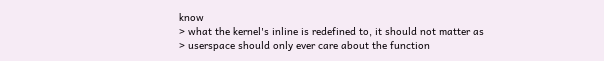know
> what the kernel's inline is redefined to, it should not matter as
> userspace should only ever care about the function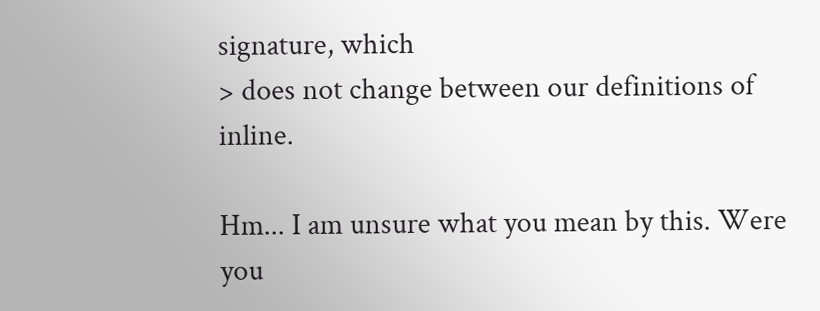signature, which
> does not change between our definitions of inline.

Hm... I am unsure what you mean by this. Were you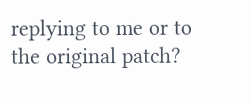replying to me or to
the original patch?